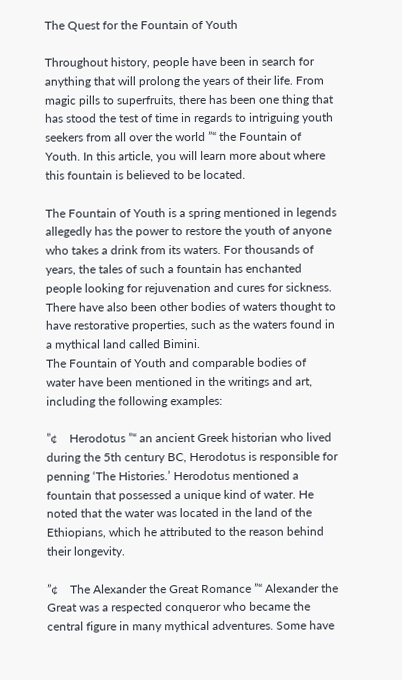The Quest for the Fountain of Youth

Throughout history, people have been in search for anything that will prolong the years of their life. From magic pills to superfruits, there has been one thing that has stood the test of time in regards to intriguing youth seekers from all over the world ”“ the Fountain of Youth. In this article, you will learn more about where this fountain is believed to be located.

The Fountain of Youth is a spring mentioned in legends allegedly has the power to restore the youth of anyone who takes a drink from its waters. For thousands of years, the tales of such a fountain has enchanted people looking for rejuvenation and cures for sickness. There have also been other bodies of waters thought to have restorative properties, such as the waters found in a mythical land called Bimini.
The Fountain of Youth and comparable bodies of water have been mentioned in the writings and art, including the following examples:

”¢    Herodotus ”“ an ancient Greek historian who lived during the 5th century BC, Herodotus is responsible for penning ‘The Histories.’ Herodotus mentioned a fountain that possessed a unique kind of water. He noted that the water was located in the land of the Ethiopians, which he attributed to the reason behind their longevity.

”¢    The Alexander the Great Romance ”“ Alexander the Great was a respected conqueror who became the central figure in many mythical adventures. Some have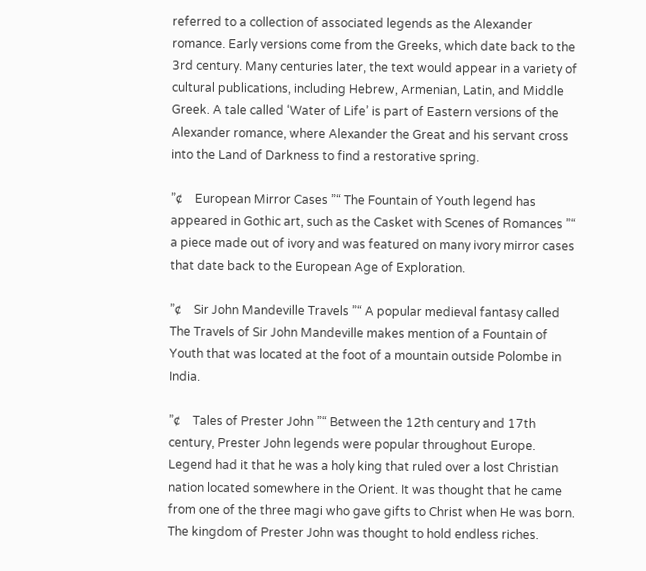referred to a collection of associated legends as the Alexander romance. Early versions come from the Greeks, which date back to the 3rd century. Many centuries later, the text would appear in a variety of cultural publications, including Hebrew, Armenian, Latin, and Middle Greek. A tale called ‘Water of Life’ is part of Eastern versions of the Alexander romance, where Alexander the Great and his servant cross into the Land of Darkness to find a restorative spring.

”¢    European Mirror Cases ”“ The Fountain of Youth legend has appeared in Gothic art, such as the Casket with Scenes of Romances ”“ a piece made out of ivory and was featured on many ivory mirror cases that date back to the European Age of Exploration.

”¢    Sir John Mandeville Travels ”“ A popular medieval fantasy called The Travels of Sir John Mandeville makes mention of a Fountain of Youth that was located at the foot of a mountain outside Polombe in India.

”¢    Tales of Prester John ”“ Between the 12th century and 17th century, Prester John legends were popular throughout Europe. Legend had it that he was a holy king that ruled over a lost Christian nation located somewhere in the Orient. It was thought that he came from one of the three magi who gave gifts to Christ when He was born. The kingdom of Prester John was thought to hold endless riches.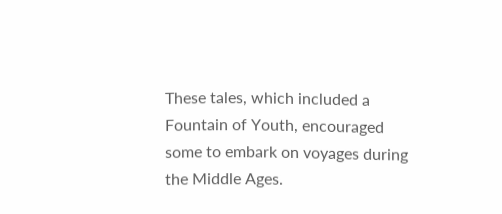These tales, which included a Fountain of Youth, encouraged some to embark on voyages during the Middle Ages.